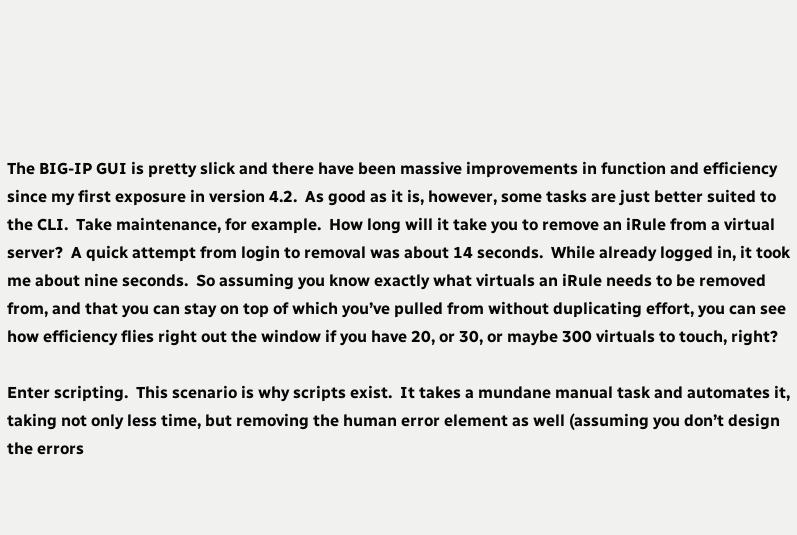The BIG-IP GUI is pretty slick and there have been massive improvements in function and efficiency since my first exposure in version 4.2.  As good as it is, however, some tasks are just better suited to the CLI.  Take maintenance, for example.  How long will it take you to remove an iRule from a virtual server?  A quick attempt from login to removal was about 14 seconds.  While already logged in, it took me about nine seconds.  So assuming you know exactly what virtuals an iRule needs to be removed from, and that you can stay on top of which you’ve pulled from without duplicating effort, you can see how efficiency flies right out the window if you have 20, or 30, or maybe 300 virtuals to touch, right?

Enter scripting.  This scenario is why scripts exist.  It takes a mundane manual task and automates it, taking not only less time, but removing the human error element as well (assuming you don’t design the errors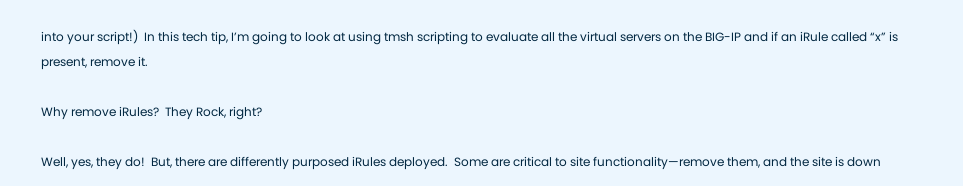into your script!)  In this tech tip, I’m going to look at using tmsh scripting to evaluate all the virtual servers on the BIG-IP and if an iRule called “x” is present, remove it.

Why remove iRules?  They Rock, right?

Well, yes, they do!  But, there are differently purposed iRules deployed.  Some are critical to site functionality—remove them, and the site is down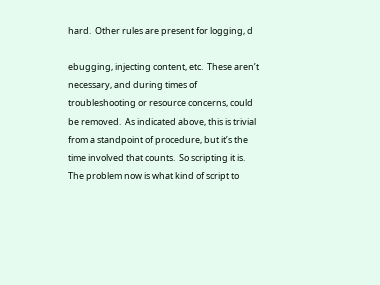hard.  Other rules are present for logging, d

ebugging, injecting content, etc.  These aren’t necessary, and during times of troubleshooting or resource concerns, could be removed.  As indicated above, this is trivial from a standpoint of procedure, but it’s the time involved that counts.  So scripting it is.  The problem now is what kind of script to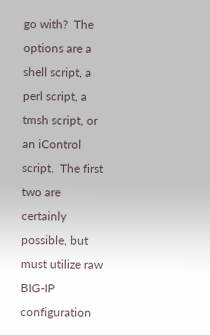go with?  The options are a shell script, a perl script, a tmsh script, or an iControl script.  The first two are certainly possible, but must utilize raw BIG-IP configuration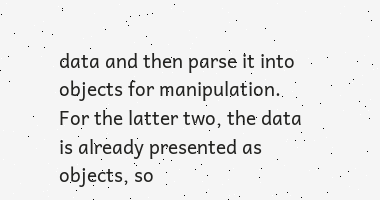data and then parse it into objects for manipulation.  For the latter two, the data is already presented as objects, so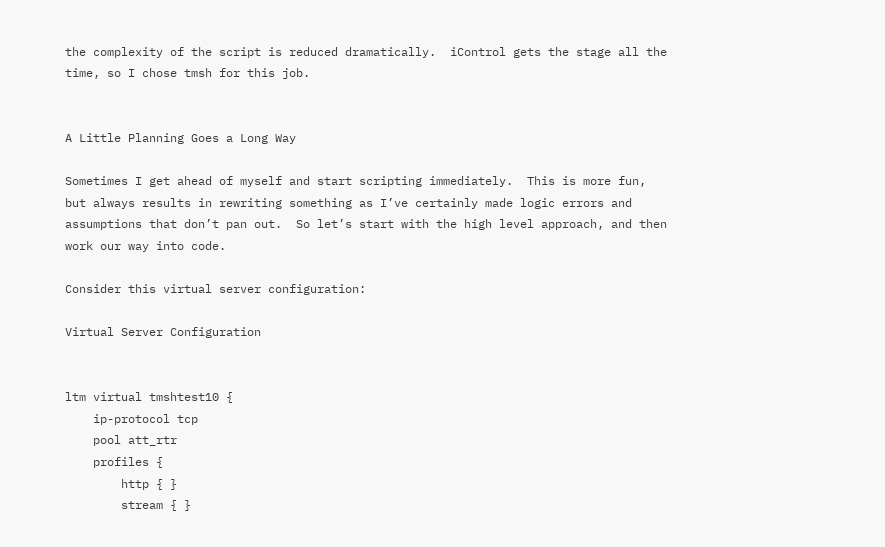the complexity of the script is reduced dramatically.  iControl gets the stage all the time, so I chose tmsh for this job.


A Little Planning Goes a Long Way

Sometimes I get ahead of myself and start scripting immediately.  This is more fun, but always results in rewriting something as I’ve certainly made logic errors and assumptions that don’t pan out.  So let’s start with the high level approach, and then work our way into code.

Consider this virtual server configuration:

Virtual Server Configuration


ltm virtual tmshtest10 {
    ip-protocol tcp
    pool att_rtr
    profiles {
        http { }
        stream { }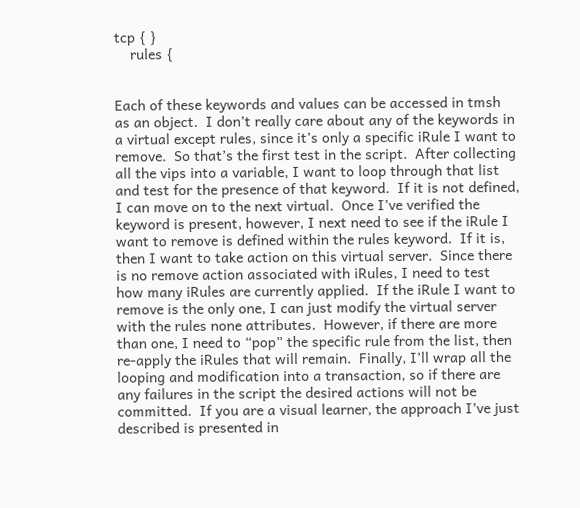tcp { }
    rules {


Each of these keywords and values can be accessed in tmsh as an object.  I don’t really care about any of the keywords in a virtual except rules, since it’s only a specific iRule I want to remove.  So that’s the first test in the script.  After collecting all the vips into a variable, I want to loop through that list and test for the presence of that keyword.  If it is not defined, I can move on to the next virtual.  Once I’ve verified the keyword is present, however, I next need to see if the iRule I want to remove is defined within the rules keyword.  If it is, then I want to take action on this virtual server.  Since there is no remove action associated with iRules, I need to test how many iRules are currently applied.  If the iRule I want to remove is the only one, I can just modify the virtual server with the rules none attributes.  However, if there are more than one, I need to “pop” the specific rule from the list, then re-apply the iRules that will remain.  Finally, I’ll wrap all the looping and modification into a transaction, so if there are any failures in the script the desired actions will not be committed.  If you are a visual learner, the approach I’ve just described is presented in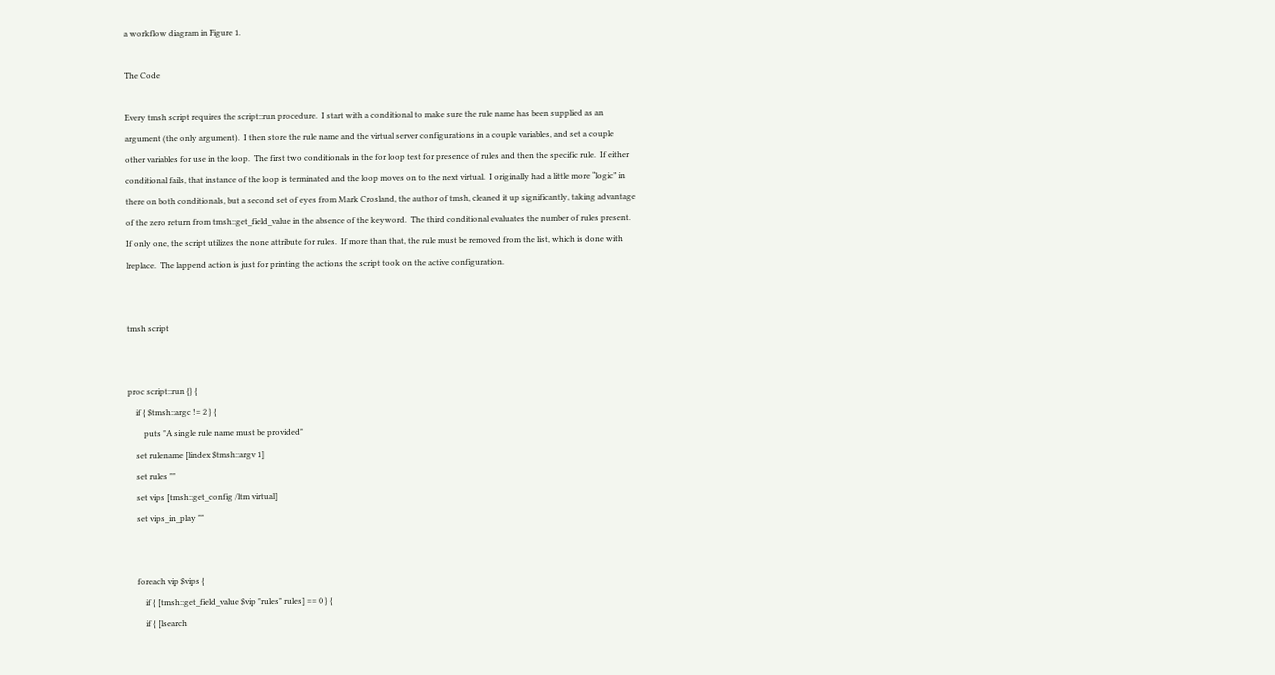a workflow diagram in Figure 1.

The Code

Every tmsh script requires the script::run procedure.  I start with a conditional to make sure the rule name has been supplied as an argument (the only argument).  I then store the rule name and the virtual server configurations in a couple variables, and set a couple other variables for use in the loop.  The first two conditionals in the for loop test for presence of rules and then the specific rule.  If either conditional fails, that instance of the loop is terminated and the loop moves on to the next virtual.  I originally had a little more “logic” in there on both conditionals, but a second set of eyes from Mark Crosland, the author of tmsh, cleaned it up significantly, taking advantage of the zero return from tmsh::get_field_value in the absence of the keyword.  The third conditional evaluates the number of rules present.  If only one, the script utilizes the none attribute for rules.  If more than that, the rule must be removed from the list, which is done with lreplace.  The lappend action is just for printing the actions the script took on the active configuration.


tmsh script


proc script::run {} {
    if { $tmsh::argc != 2 } {
        puts "A single rule name must be provided"
    set rulename [lindex $tmsh::argv 1]
    set rules ""
    set vips [tmsh::get_config /ltm virtual]
    set vips_in_play ""


    foreach vip $vips {
        if { [tmsh::get_field_value $vip "rules" rules] == 0 } {
        if { [lsearch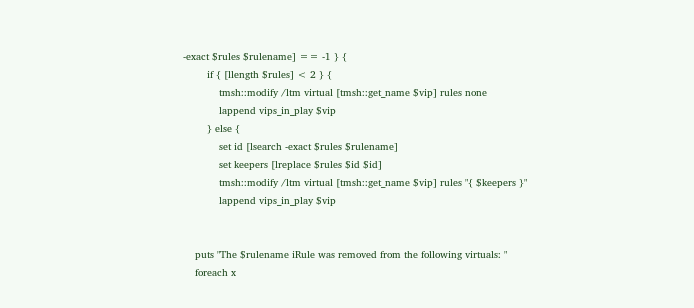-exact $rules $rulename] == -1 } {
        if { [llength $rules] < 2 } {
            tmsh::modify /ltm virtual [tmsh::get_name $vip] rules none
            lappend vips_in_play $vip
        } else {
            set id [lsearch -exact $rules $rulename]
            set keepers [lreplace $rules $id $id]
            tmsh::modify /ltm virtual [tmsh::get_name $vip] rules "{ $keepers }"
            lappend vips_in_play $vip


    puts "The $rulename iRule was removed from the following virtuals: "
    foreach x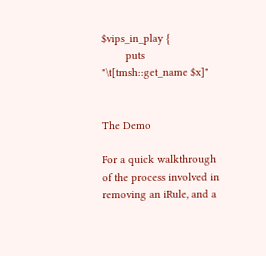$vips_in_play {
        puts "\t[tmsh::get_name $x]"


The Demo

For a quick walkthrough of the process involved in removing an iRule, and a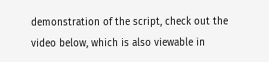demonstration of the script, check out the video below, which is also viewable in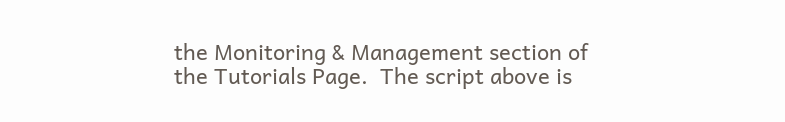the Monitoring & Management section of the Tutorials Page.  The script above is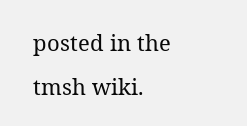posted in the tmsh wiki.